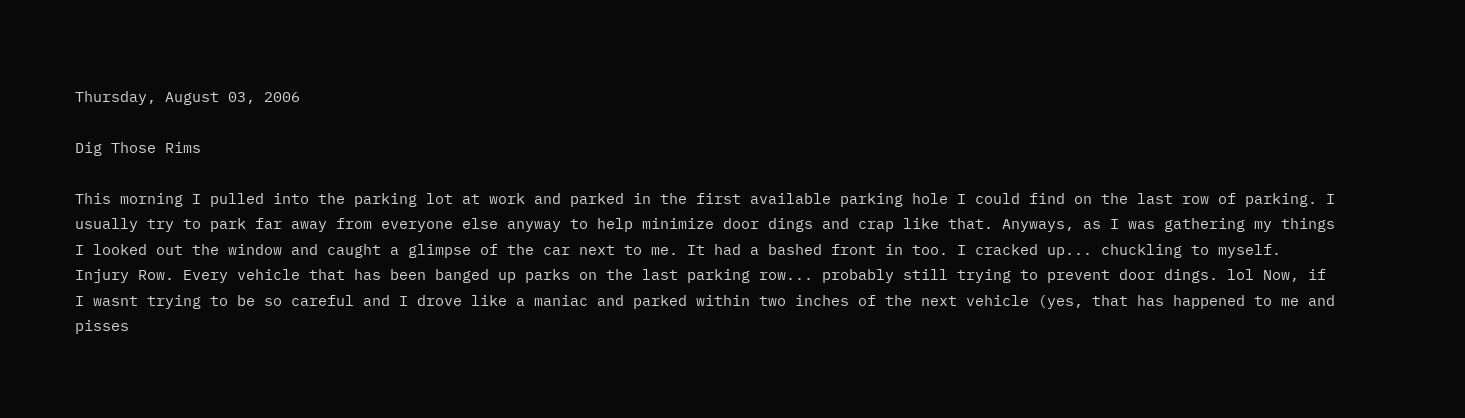Thursday, August 03, 2006

Dig Those Rims

This morning I pulled into the parking lot at work and parked in the first available parking hole I could find on the last row of parking. I usually try to park far away from everyone else anyway to help minimize door dings and crap like that. Anyways, as I was gathering my things I looked out the window and caught a glimpse of the car next to me. It had a bashed front in too. I cracked up... chuckling to myself. Injury Row. Every vehicle that has been banged up parks on the last parking row... probably still trying to prevent door dings. lol Now, if I wasnt trying to be so careful and I drove like a maniac and parked within two inches of the next vehicle (yes, that has happened to me and pisses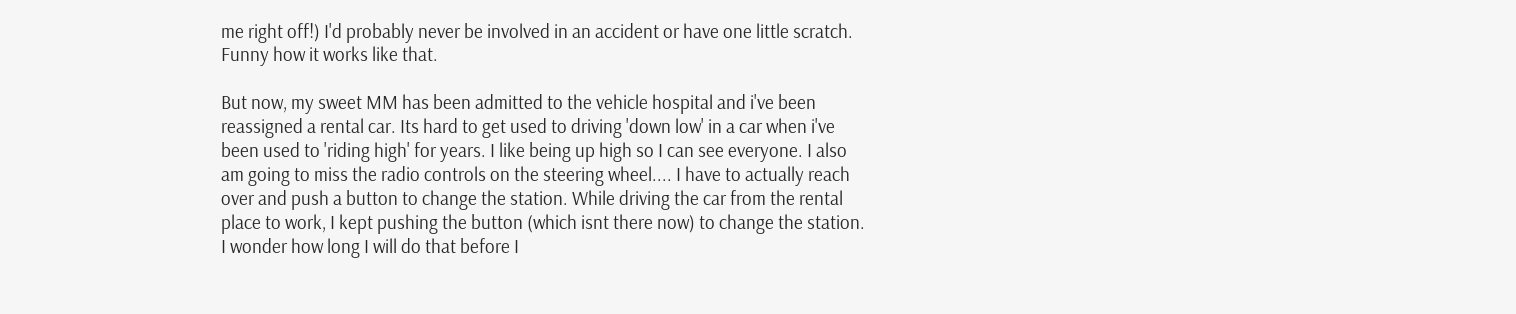me right off!) I'd probably never be involved in an accident or have one little scratch. Funny how it works like that.

But now, my sweet MM has been admitted to the vehicle hospital and i've been reassigned a rental car. Its hard to get used to driving 'down low' in a car when i've been used to 'riding high' for years. I like being up high so I can see everyone. I also am going to miss the radio controls on the steering wheel.... I have to actually reach over and push a button to change the station. While driving the car from the rental place to work, I kept pushing the button (which isnt there now) to change the station. I wonder how long I will do that before I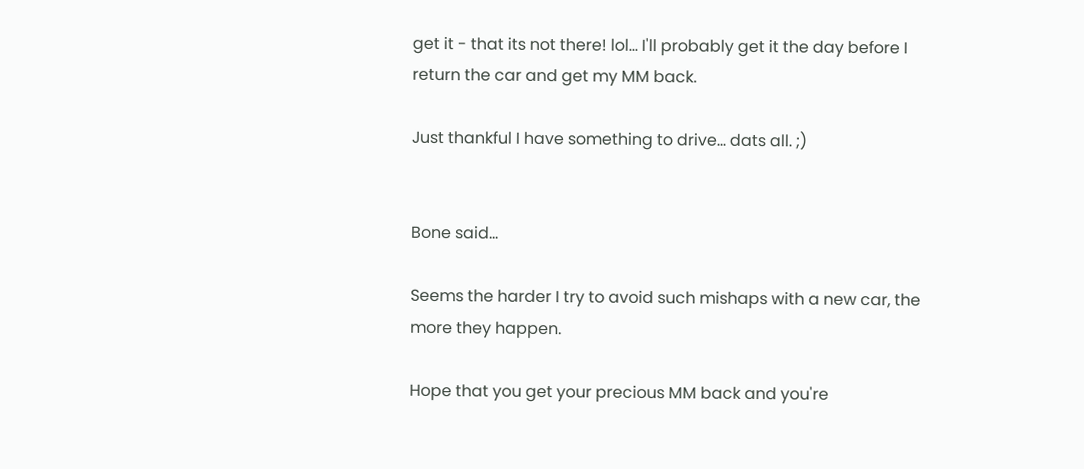get it - that its not there! lol... I'll probably get it the day before I return the car and get my MM back.

Just thankful I have something to drive... dats all. ;)


Bone said...

Seems the harder I try to avoid such mishaps with a new car, the more they happen.

Hope that you get your precious MM back and you're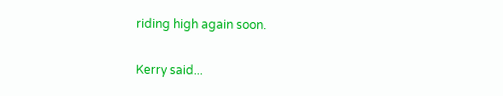riding high again soon.

Kerry said...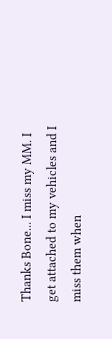Thanks Bone... I miss my MM. I get attached to my vehicles and I miss them when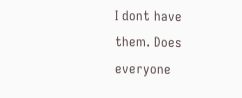I dont have them. Does everyone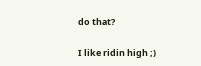do that?

I like ridin high ;)